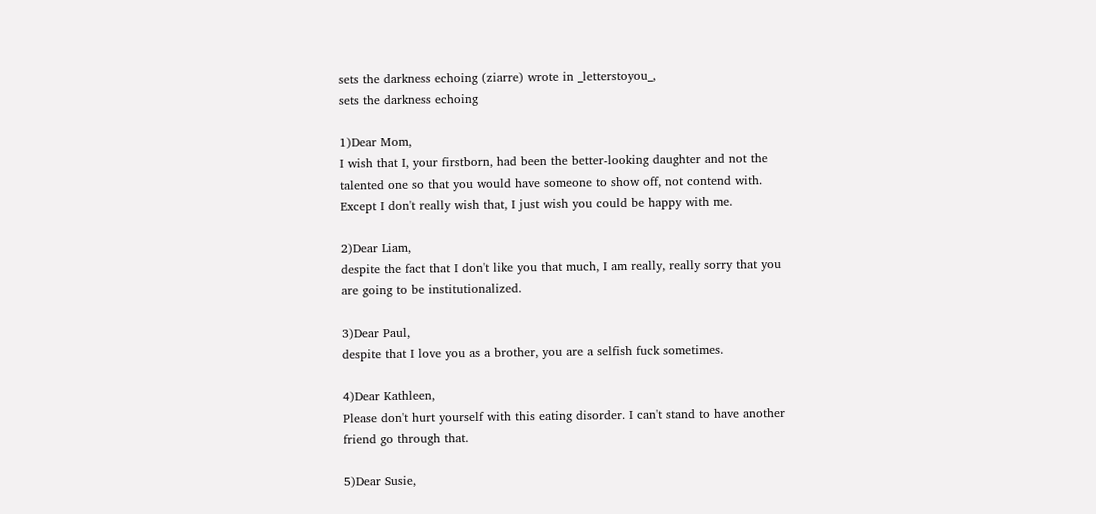sets the darkness echoing (ziarre) wrote in _letterstoyou_,
sets the darkness echoing

1)Dear Mom,
I wish that I, your firstborn, had been the better-looking daughter and not the talented one so that you would have someone to show off, not contend with. Except I don't really wish that, I just wish you could be happy with me.

2)Dear Liam,
despite the fact that I don't like you that much, I am really, really sorry that you are going to be institutionalized.

3)Dear Paul,
despite that I love you as a brother, you are a selfish fuck sometimes.

4)Dear Kathleen,
Please don't hurt yourself with this eating disorder. I can't stand to have another friend go through that.

5)Dear Susie,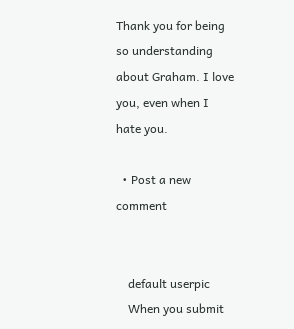Thank you for being so understanding about Graham. I love you, even when I hate you.

  • Post a new comment


    default userpic
    When you submit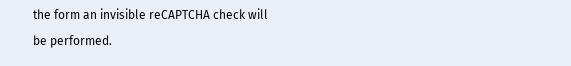the form an invisible reCAPTCHA check will be performed.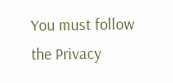You must follow the Privacy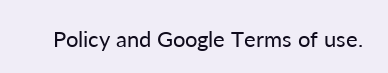Policy and Google Terms of use.